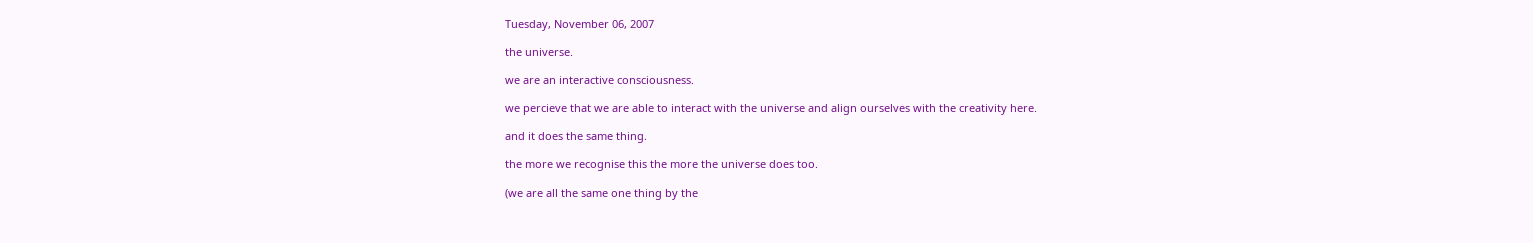Tuesday, November 06, 2007

the universe.

we are an interactive consciousness.

we percieve that we are able to interact with the universe and align ourselves with the creativity here.

and it does the same thing.

the more we recognise this the more the universe does too.

(we are all the same one thing by the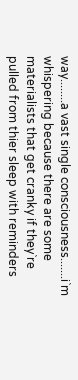way........a vast single consciousness.......i`m whispering because there are some materialists that get cranky if they`re pulled from thier sleep with reminders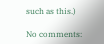such as this.)

No comments: